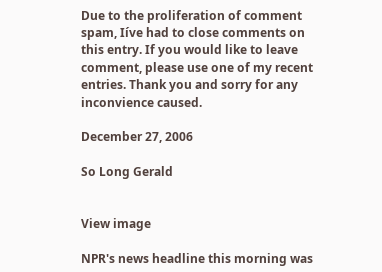Due to the proliferation of comment spam, Iíve had to close comments on this entry. If you would like to leave comment, please use one of my recent entries. Thank you and sorry for any inconvience caused.

December 27, 2006

So Long Gerald


View image

NPR's news headline this morning was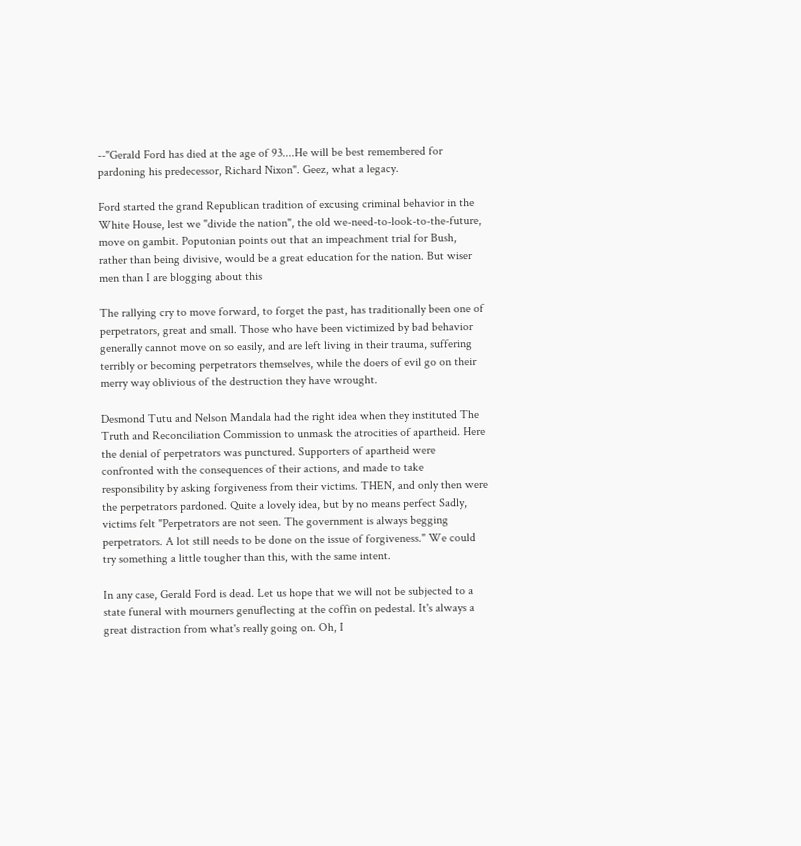--"Gerald Ford has died at the age of 93....He will be best remembered for pardoning his predecessor, Richard Nixon". Geez, what a legacy.

Ford started the grand Republican tradition of excusing criminal behavior in the White House, lest we "divide the nation", the old we-need-to-look-to-the-future, move on gambit. Poputonian points out that an impeachment trial for Bush, rather than being divisive, would be a great education for the nation. But wiser men than I are blogging about this

The rallying cry to move forward, to forget the past, has traditionally been one of perpetrators, great and small. Those who have been victimized by bad behavior generally cannot move on so easily, and are left living in their trauma, suffering terribly or becoming perpetrators themselves, while the doers of evil go on their merry way oblivious of the destruction they have wrought.

Desmond Tutu and Nelson Mandala had the right idea when they instituted The Truth and Reconciliation Commission to unmask the atrocities of apartheid. Here the denial of perpetrators was punctured. Supporters of apartheid were confronted with the consequences of their actions, and made to take responsibility by asking forgiveness from their victims. THEN, and only then were the perpetrators pardoned. Quite a lovely idea, but by no means perfect Sadly, victims felt "Perpetrators are not seen. The government is always begging perpetrators. A lot still needs to be done on the issue of forgiveness." We could try something a little tougher than this, with the same intent.

In any case, Gerald Ford is dead. Let us hope that we will not be subjected to a state funeral with mourners genuflecting at the coffin on pedestal. It's always a great distraction from what's really going on. Oh, I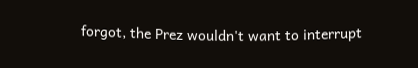forgot, the Prez wouldn't want to interrupt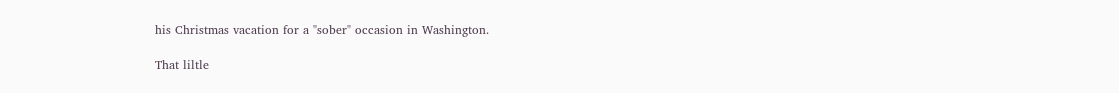his Christmas vacation for a "sober" occasion in Washington.

That liltle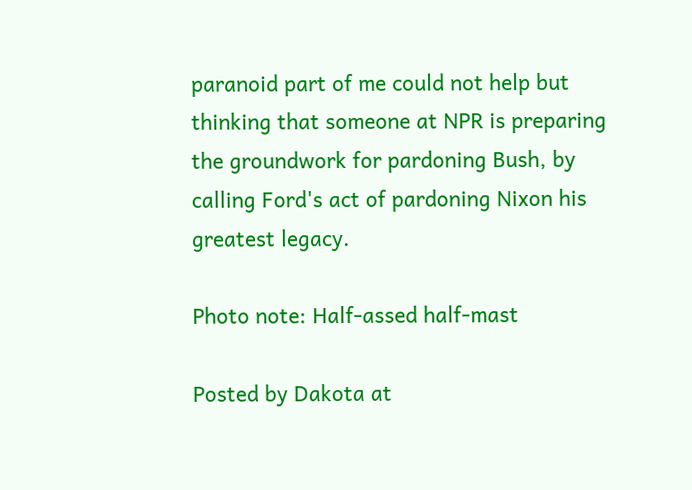paranoid part of me could not help but thinking that someone at NPR is preparing the groundwork for pardoning Bush, by calling Ford's act of pardoning Nixon his greatest legacy.

Photo note: Half-assed half-mast

Posted by Dakota at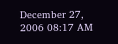December 27, 2006 08:17 AM